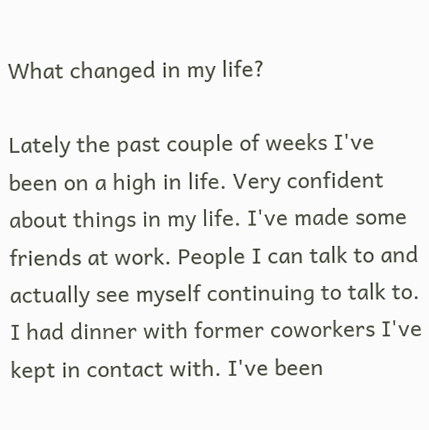What changed in my life?

Lately the past couple of weeks I've been on a high in life. Very confident about things in my life. I've made some friends at work. People I can talk to and actually see myself continuing to talk to. I had dinner with former coworkers I've kept in contact with. I've been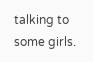talking to some girls.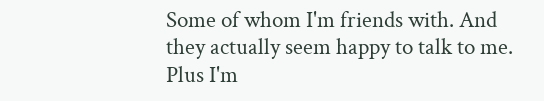Some of whom I'm friends with. And they actually seem happy to talk to me. Plus I'm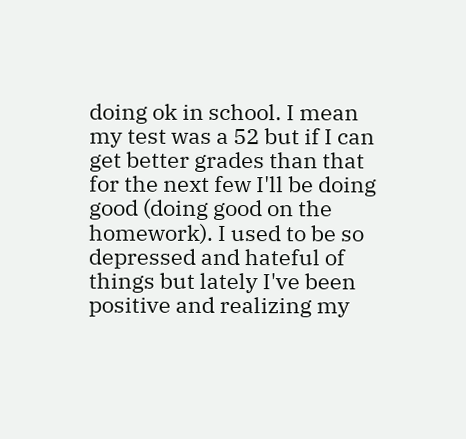doing ok in school. I mean my test was a 52 but if I can get better grades than that for the next few I'll be doing good (doing good on the homework). I used to be so depressed and hateful of things but lately I've been positive and realizing my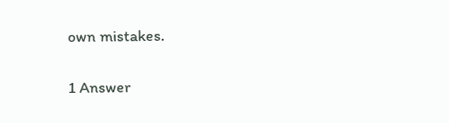own mistakes.

1 Answer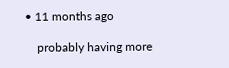• 11 months ago

    probably having more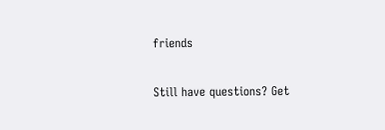friends

Still have questions? Get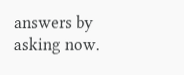answers by asking now.